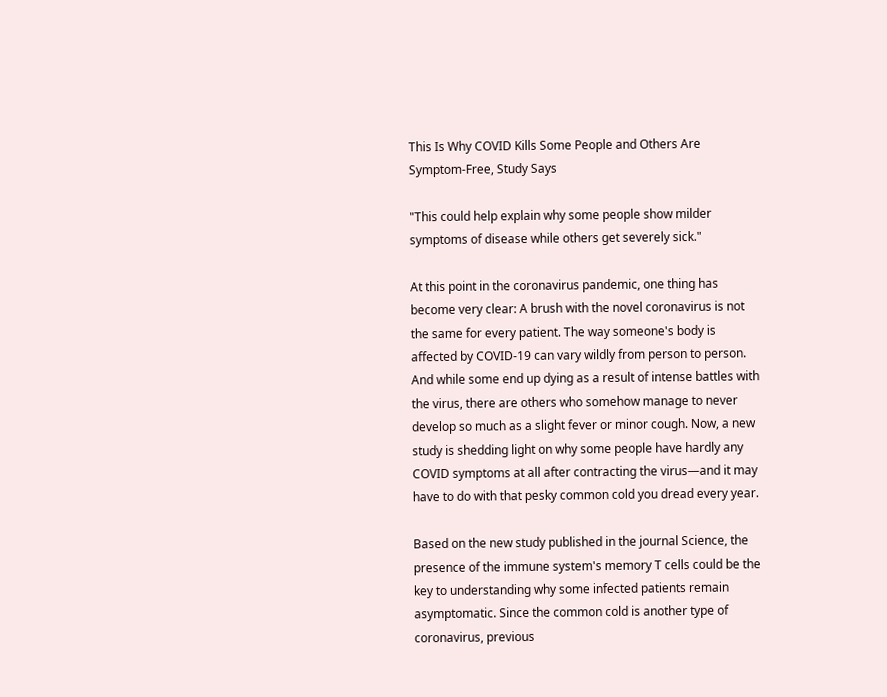This Is Why COVID Kills Some People and Others Are Symptom-Free, Study Says

"This could help explain why some people show milder symptoms of disease while others get severely sick."

At this point in the coronavirus pandemic, one thing has become very clear: A brush with the novel coronavirus is not the same for every patient. The way someone's body is affected by COVID-19 can vary wildly from person to person. And while some end up dying as a result of intense battles with the virus, there are others who somehow manage to never develop so much as a slight fever or minor cough. Now, a new study is shedding light on why some people have hardly any COVID symptoms at all after contracting the virus—and it may have to do with that pesky common cold you dread every year.

Based on the new study published in the journal Science, the presence of the immune system's memory T cells could be the key to understanding why some infected patients remain asymptomatic. Since the common cold is another type of coronavirus, previous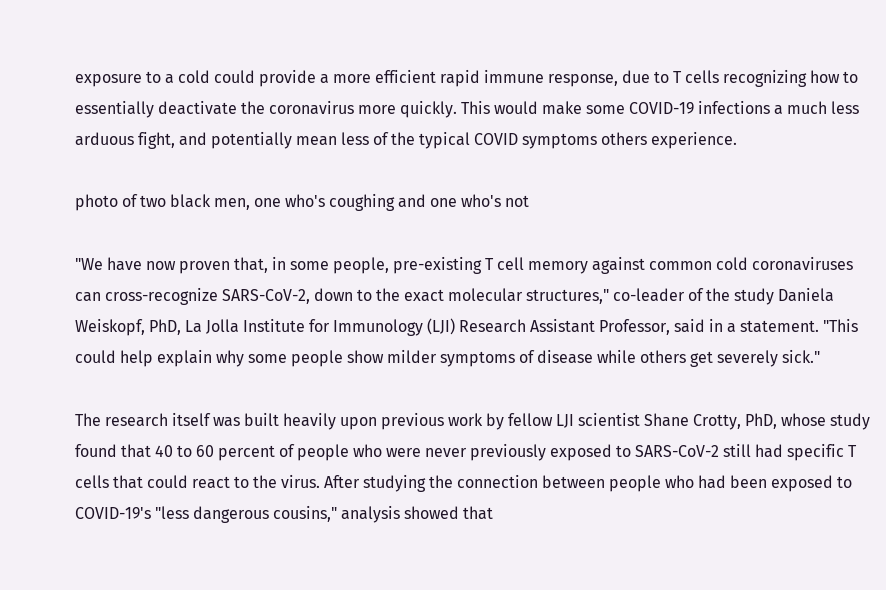exposure to a cold could provide a more efficient rapid immune response, due to T cells recognizing how to essentially deactivate the coronavirus more quickly. This would make some COVID-19 infections a much less arduous fight, and potentially mean less of the typical COVID symptoms others experience.

photo of two black men, one who's coughing and one who's not

"We have now proven that, in some people, pre-existing T cell memory against common cold coronaviruses can cross-recognize SARS-CoV-2, down to the exact molecular structures," co-leader of the study Daniela Weiskopf, PhD, La Jolla Institute for Immunology (LJI) Research Assistant Professor, said in a statement. "This could help explain why some people show milder symptoms of disease while others get severely sick."

The research itself was built heavily upon previous work by fellow LJI scientist Shane Crotty, PhD, whose study found that 40 to 60 percent of people who were never previously exposed to SARS-CoV-2 still had specific T cells that could react to the virus. After studying the connection between people who had been exposed to COVID-19's "less dangerous cousins," analysis showed that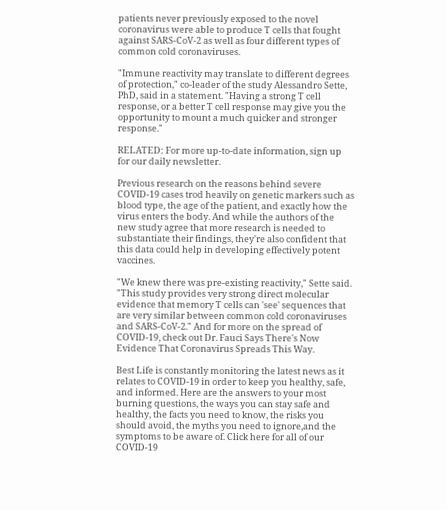patients never previously exposed to the novel coronavirus were able to produce T cells that fought against SARS-CoV-2 as well as four different types of common cold coronaviruses.

"Immune reactivity may translate to different degrees of protection," co-leader of the study Alessandro Sette, PhD, said in a statement. "Having a strong T cell response, or a better T cell response may give you the opportunity to mount a much quicker and stronger response."

RELATED: For more up-to-date information, sign up for our daily newsletter.

Previous research on the reasons behind severe COVID-19 cases trod heavily on genetic markers such as blood type, the age of the patient, and exactly how the virus enters the body. And while the authors of the new study agree that more research is needed to substantiate their findings, they're also confident that this data could help in developing effectively potent vaccines.

"We knew there was pre-existing reactivity," Sette said. "This study provides very strong direct molecular evidence that memory T cells can 'see' sequences that are very similar between common cold coronaviruses and SARS-CoV-2." And for more on the spread of COVID-19, check out Dr. Fauci Says There's Now Evidence That Coronavirus Spreads This Way.

Best Life is constantly monitoring the latest news as it relates to COVID-19 in order to keep you healthy, safe, and informed. Here are the answers to your most burning questions, the ways you can stay safe and healthy, the facts you need to know, the risks you should avoid, the myths you need to ignore,and the symptoms to be aware of. Click here for all of our COVID-19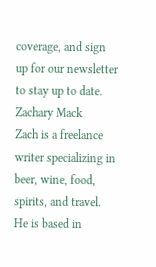coverage, and sign up for our newsletter to stay up to date.
Zachary Mack
Zach is a freelance writer specializing in beer, wine, food, spirits, and travel. He is based in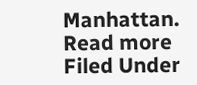Manhattan. Read more
Filed Under